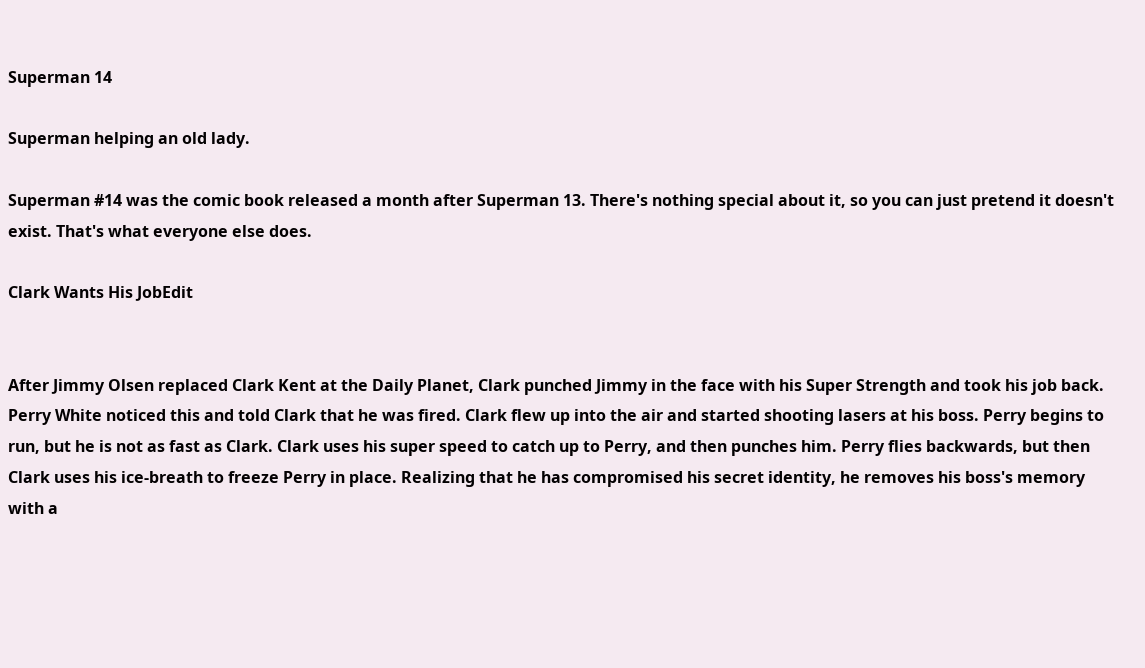Superman 14

Superman helping an old lady.

Superman #14 was the comic book released a month after Superman 13. There's nothing special about it, so you can just pretend it doesn't exist. That's what everyone else does.

Clark Wants His JobEdit


After Jimmy Olsen replaced Clark Kent at the Daily Planet, Clark punched Jimmy in the face with his Super Strength and took his job back. Perry White noticed this and told Clark that he was fired. Clark flew up into the air and started shooting lasers at his boss. Perry begins to run, but he is not as fast as Clark. Clark uses his super speed to catch up to Perry, and then punches him. Perry flies backwards, but then Clark uses his ice-breath to freeze Perry in place. Realizing that he has compromised his secret identity, he removes his boss's memory with a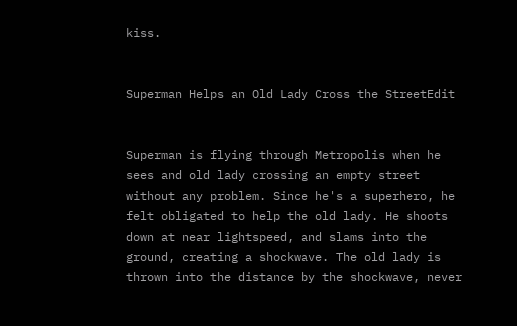kiss.


Superman Helps an Old Lady Cross the StreetEdit


Superman is flying through Metropolis when he sees and old lady crossing an empty street without any problem. Since he's a superhero, he felt obligated to help the old lady. He shoots down at near lightspeed, and slams into the ground, creating a shockwave. The old lady is thrown into the distance by the shockwave, never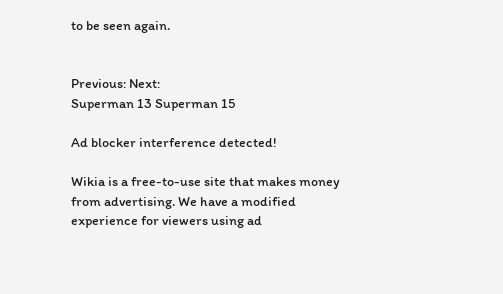to be seen again.


Previous: Next:
Superman 13 Superman 15

Ad blocker interference detected!

Wikia is a free-to-use site that makes money from advertising. We have a modified experience for viewers using ad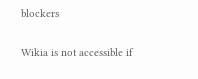blockers

Wikia is not accessible if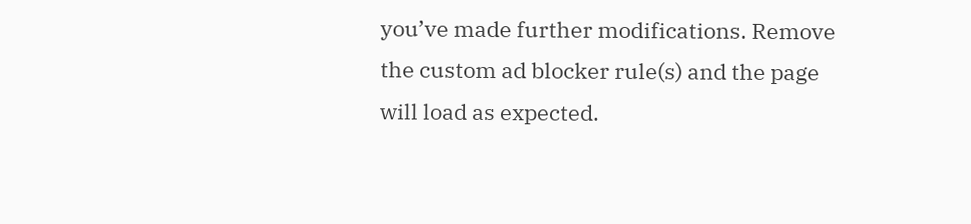you’ve made further modifications. Remove the custom ad blocker rule(s) and the page will load as expected.